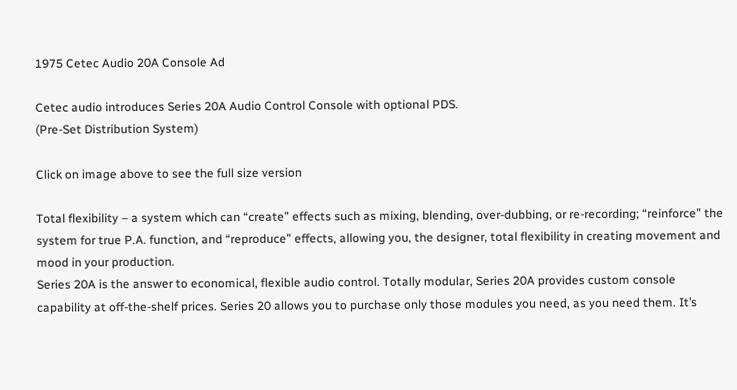1975 Cetec Audio 20A Console Ad

Cetec audio introduces Series 20A Audio Control Console with optional PDS.
(Pre-Set Distribution System)

Click on image above to see the full size version

Total flexibility – a system which can “create” effects such as mixing, blending, over-dubbing, or re-recording; “reinforce” the system for true P.A. function, and “reproduce” effects, allowing you, the designer, total flexibility in creating movement and mood in your production.
Series 20A is the answer to economical, flexible audio control. Totally modular, Series 20A provides custom console capability at off-the-shelf prices. Series 20 allows you to purchase only those modules you need, as you need them. It’s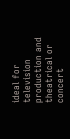ideal for television production and theatrical or concert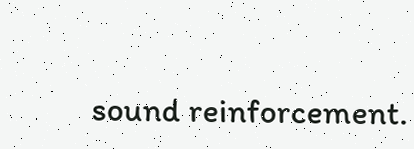sound reinforcement.